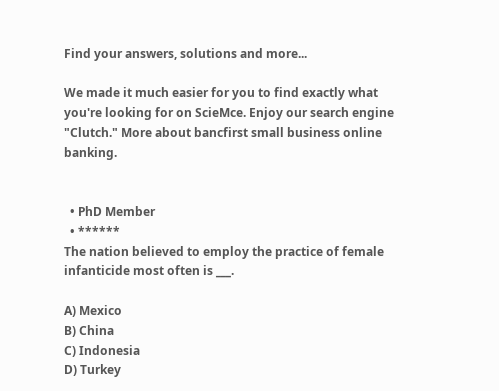Find your answers, solutions and more...

We made it much easier for you to find exactly what you're looking for on ScieMce. Enjoy our search engine "Clutch." More about bancfirst small business online banking.


  • PhD Member
  • ******
The nation believed to employ the practice of female infanticide most often is ___.

A) Mexico
B) China
C) Indonesia
D) Turkey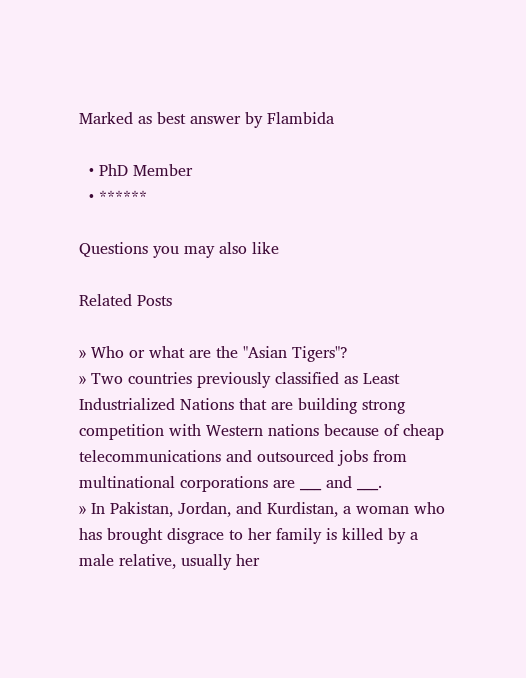Marked as best answer by Flambida

  • PhD Member
  • ******

Questions you may also like

Related Posts

» Who or what are the "Asian Tigers"?
» Two countries previously classified as Least Industrialized Nations that are building strong competition with Western nations because of cheap telecommunications and outsourced jobs from multinational corporations are ___ and ___.
» In Pakistan, Jordan, and Kurdistan, a woman who has brought disgrace to her family is killed by a male relative, usually her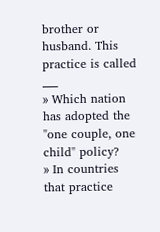brother or husband. This practice is called ___
» Which nation has adopted the "one couple, one child" policy?
» In countries that practice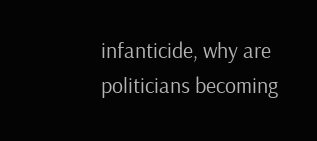infanticide, why are politicians becoming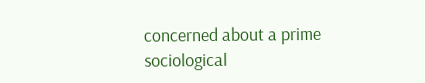concerned about a prime sociological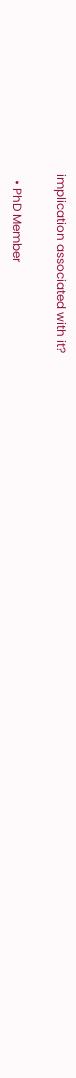implication associated with it?

  • PhD Member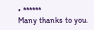• ******
Many thanks to you.